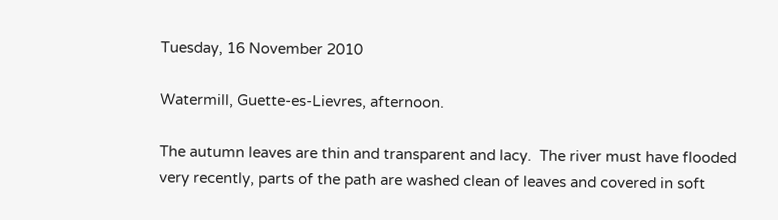Tuesday, 16 November 2010

Watermill, Guette-es-Lievres, afternoon.

The autumn leaves are thin and transparent and lacy.  The river must have flooded very recently, parts of the path are washed clean of leaves and covered in soft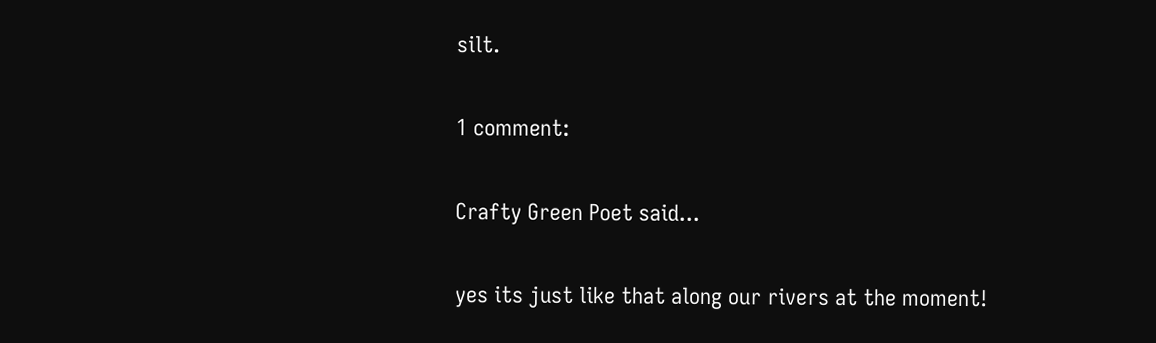silt.

1 comment:

Crafty Green Poet said...

yes its just like that along our rivers at the moment!